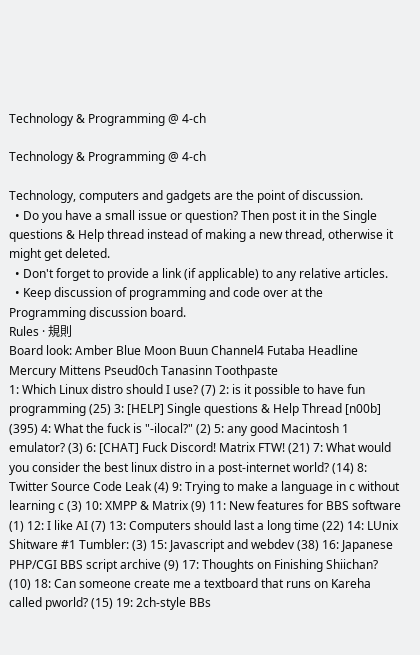Technology & Programming @ 4-ch

Technology & Programming @ 4-ch

Technology, computers and gadgets are the point of discussion.
  • Do you have a small issue or question? Then post it in the Single questions & Help thread instead of making a new thread, otherwise it might get deleted.
  • Don't forget to provide a link (if applicable) to any relative articles.
  • Keep discussion of programming and code over at the Programming discussion board.
Rules · 規則
Board look: Amber Blue Moon Buun Channel4 Futaba Headline Mercury Mittens Pseud0ch Tanasinn Toothpaste
1: Which Linux distro should I use? (7) 2: is it possible to have fun programming (25) 3: [HELP] Single questions & Help Thread [n00b] (395) 4: What the fuck is "-ilocal?" (2) 5: any good Macintosh 1 emulator? (3) 6: [CHAT] Fuck Discord! Matrix FTW! (21) 7: What would you consider the best linux distro in a post-internet world? (14) 8: Twitter Source Code Leak (4) 9: Trying to make a language in c without learning c (3) 10: XMPP & Matrix (9) 11: New features for BBS software (1) 12: I like AI (7) 13: Computers should last a long time (22) 14: LUnix Shitware #1 Tumbler: (3) 15: Javascript and webdev (38) 16: Japanese PHP/CGI BBS script archive (9) 17: Thoughts on Finishing Shiichan? (10) 18: Can someone create me a textboard that runs on Kareha called pworld? (15) 19: 2ch-style BBs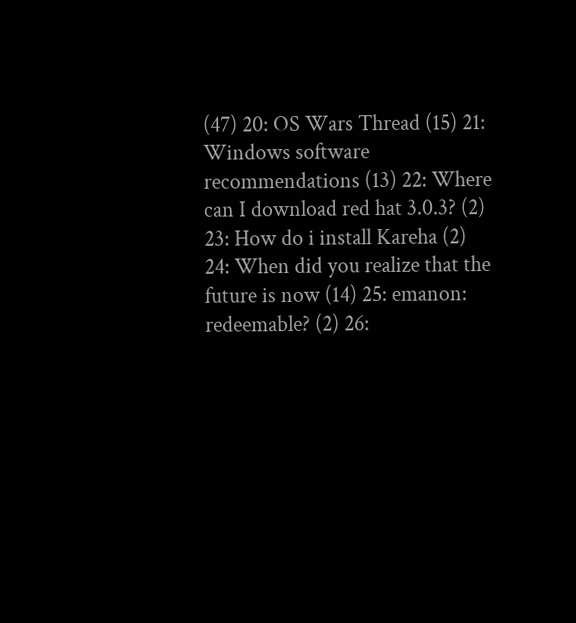(47) 20: OS Wars Thread (15) 21: Windows software recommendations (13) 22: Where can I download red hat 3.0.3? (2) 23: How do i install Kareha (2) 24: When did you realize that the future is now (14) 25: emanon: redeemable? (2) 26: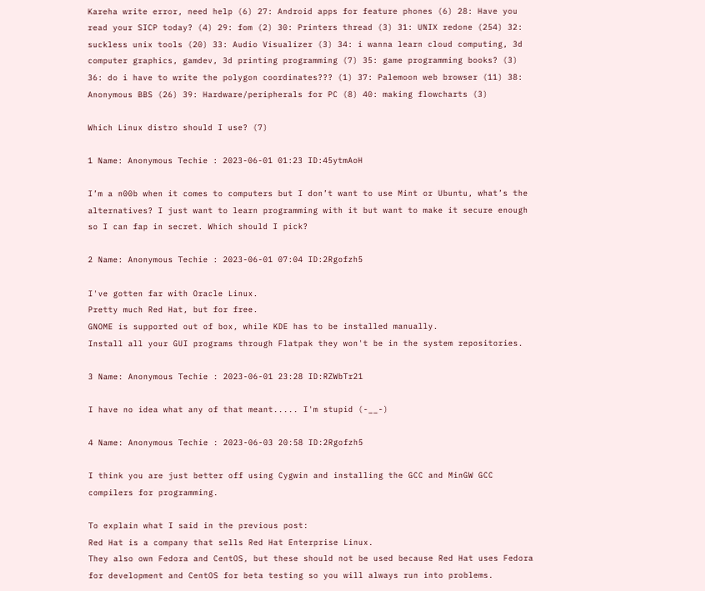Kareha write error, need help (6) 27: Android apps for feature phones (6) 28: Have you read your SICP today? (4) 29: fom (2) 30: Printers thread (3) 31: UNIX redone (254) 32: suckless unix tools (20) 33: Audio Visualizer (3) 34: i wanna learn cloud computing, 3d computer graphics, gamdev, 3d printing programming (7) 35: game programming books? (3) 36: do i have to write the polygon coordinates??? (1) 37: Palemoon web browser (11) 38: Anonymous BBS (26) 39: Hardware/peripherals for PC (8) 40: making flowcharts (3)

Which Linux distro should I use? (7)

1 Name: Anonymous Techie : 2023-06-01 01:23 ID:45ytmAoH

I’m a n00b when it comes to computers but I don’t want to use Mint or Ubuntu, what’s the alternatives? I just want to learn programming with it but want to make it secure enough so I can fap in secret. Which should I pick?

2 Name: Anonymous Techie : 2023-06-01 07:04 ID:2Rgofzh5

I've gotten far with Oracle Linux.
Pretty much Red Hat, but for free.
GNOME is supported out of box, while KDE has to be installed manually.
Install all your GUI programs through Flatpak they won't be in the system repositories.

3 Name: Anonymous Techie : 2023-06-01 23:28 ID:RZWbTr21

I have no idea what any of that meant..... I'm stupid (-__-)

4 Name: Anonymous Techie : 2023-06-03 20:58 ID:2Rgofzh5

I think you are just better off using Cygwin and installing the GCC and MinGW GCC compilers for programming.

To explain what I said in the previous post:
Red Hat is a company that sells Red Hat Enterprise Linux.
They also own Fedora and CentOS, but these should not be used because Red Hat uses Fedora for development and CentOS for beta testing so you will always run into problems.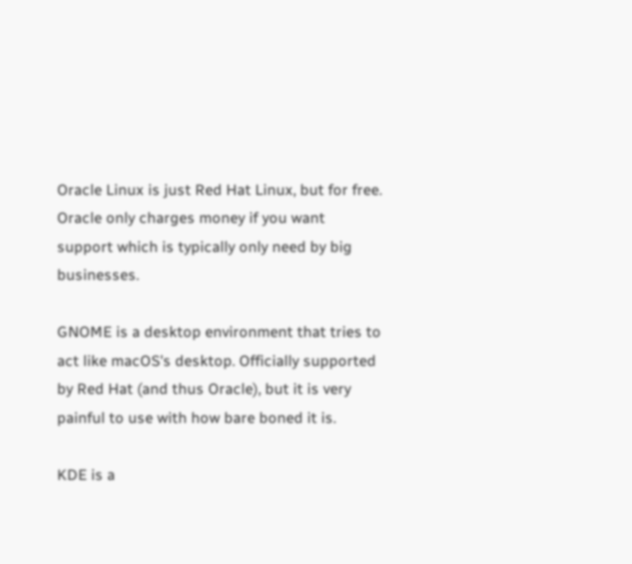Oracle Linux is just Red Hat Linux, but for free.
Oracle only charges money if you want support which is typically only need by big businesses.

GNOME is a desktop environment that tries to act like macOS's desktop. Officially supported by Red Hat (and thus Oracle), but it is very painful to use with how bare boned it is.

KDE is a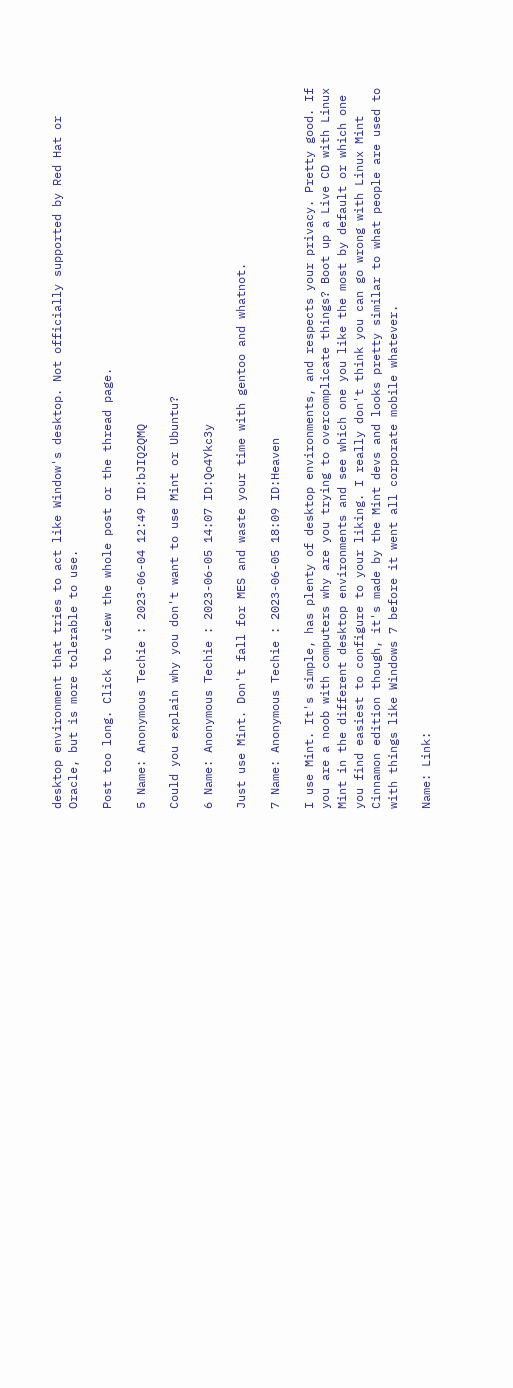desktop environment that tries to act like Window's desktop. Not officially supported by Red Hat or Oracle, but is more tolerable to use.

Post too long. Click to view the whole post or the thread page.

5 Name: Anonymous Techie : 2023-06-04 12:49 ID:bJIQ2QMQ

Could you explain why you don't want to use Mint or Ubuntu?

6 Name: Anonymous Techie : 2023-06-05 14:07 ID:Qo4Ykc3y

Just use Mint. Don't fall for MES and waste your time with gentoo and whatnot.

7 Name: Anonymous Techie : 2023-06-05 18:09 ID:Heaven

I use Mint. It's simple, has plenty of desktop environments, and respects your privacy. Pretty good. If you are a noob with computers why are you trying to overcomplicate things? Boot up a Live CD with Linux Mint in the different desktop environments and see which one you like the most by default or which one you find easiest to configure to your liking. I really don't think you can go wrong with Linux Mint Cinnamon edition though, it's made by the Mint devs and looks pretty similar to what people are used to with things like Windows 7 before it went all corporate mobile whatever.

Name: Link: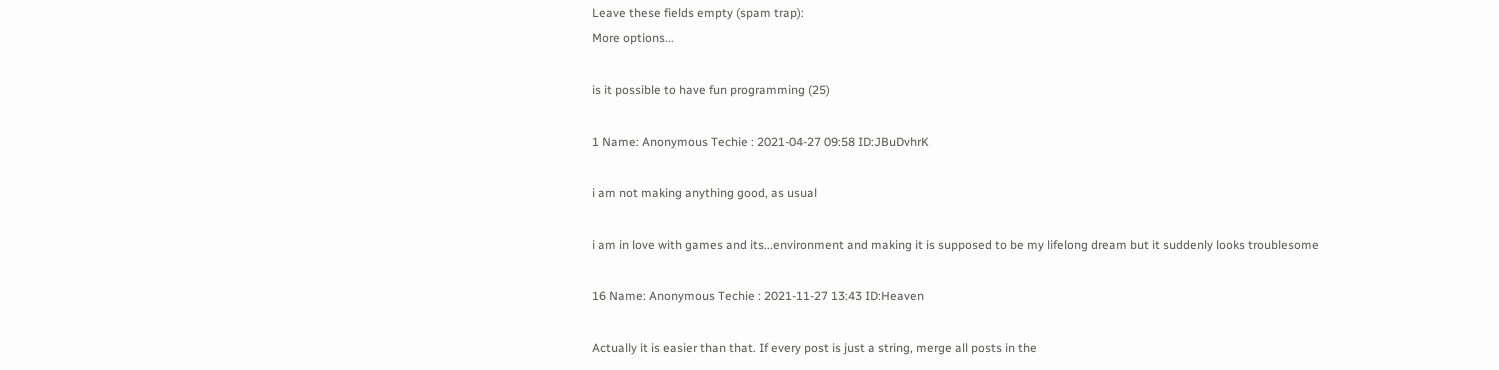Leave these fields empty (spam trap):
More options...

is it possible to have fun programming (25)

1 Name: Anonymous Techie : 2021-04-27 09:58 ID:JBuDvhrK

i am not making anything good, as usual

i am in love with games and its...environment and making it is supposed to be my lifelong dream but it suddenly looks troublesome

16 Name: Anonymous Techie : 2021-11-27 13:43 ID:Heaven

Actually it is easier than that. If every post is just a string, merge all posts in the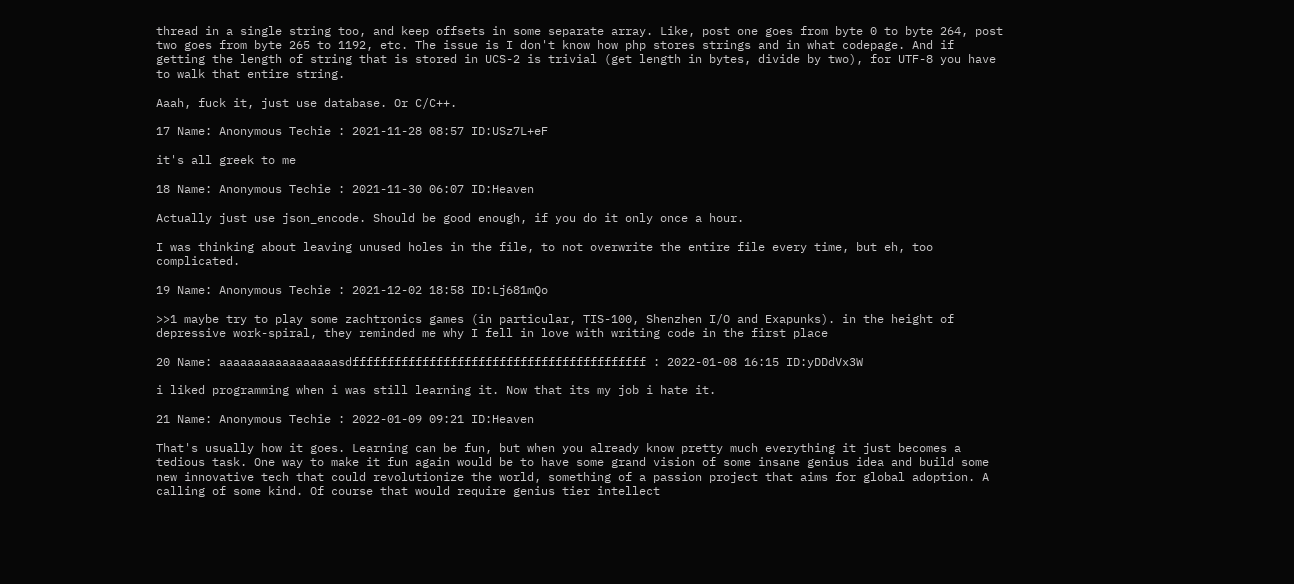thread in a single string too, and keep offsets in some separate array. Like, post one goes from byte 0 to byte 264, post two goes from byte 265 to 1192, etc. The issue is I don't know how php stores strings and in what codepage. And if getting the length of string that is stored in UCS-2 is trivial (get length in bytes, divide by two), for UTF-8 you have to walk that entire string.

Aaah, fuck it, just use database. Or C/C++.

17 Name: Anonymous Techie : 2021-11-28 08:57 ID:USz7L+eF

it's all greek to me

18 Name: Anonymous Techie : 2021-11-30 06:07 ID:Heaven

Actually just use json_encode. Should be good enough, if you do it only once a hour.

I was thinking about leaving unused holes in the file, to not overwrite the entire file every time, but eh, too complicated.

19 Name: Anonymous Techie : 2021-12-02 18:58 ID:Lj681mQo

>>1 maybe try to play some zachtronics games (in particular, TIS-100, Shenzhen I/O and Exapunks). in the height of depressive work-spiral, they reminded me why I fell in love with writing code in the first place

20 Name: aaaaaaaaaaaaaaaaasdffffffffffffffffffffffffffffffffffffffffff : 2022-01-08 16:15 ID:yDDdVx3W

i liked programming when i was still learning it. Now that its my job i hate it.

21 Name: Anonymous Techie : 2022-01-09 09:21 ID:Heaven

That's usually how it goes. Learning can be fun, but when you already know pretty much everything it just becomes a tedious task. One way to make it fun again would be to have some grand vision of some insane genius idea and build some new innovative tech that could revolutionize the world, something of a passion project that aims for global adoption. A calling of some kind. Of course that would require genius tier intellect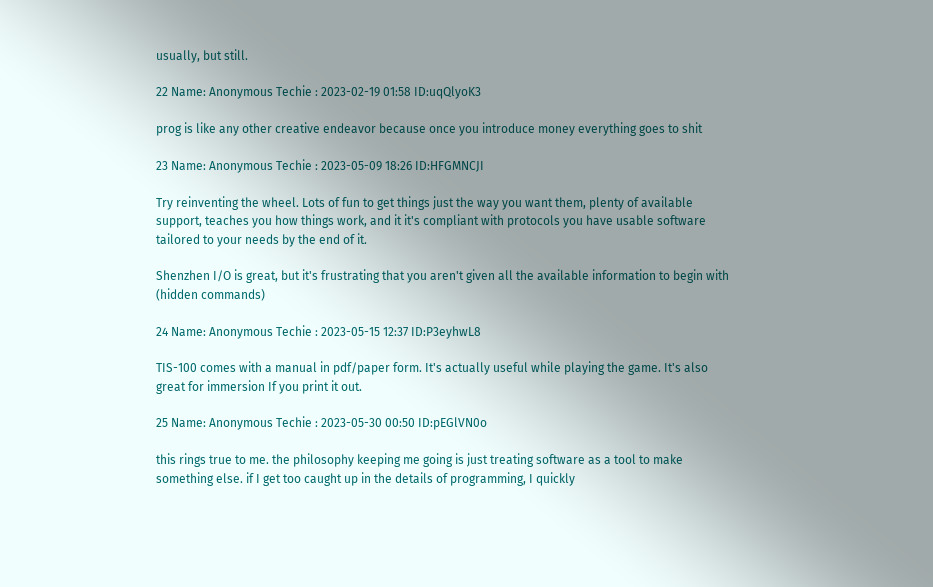usually, but still.

22 Name: Anonymous Techie : 2023-02-19 01:58 ID:uqQlyoK3

prog is like any other creative endeavor because once you introduce money everything goes to shit

23 Name: Anonymous Techie : 2023-05-09 18:26 ID:HFGMNCJI

Try reinventing the wheel. Lots of fun to get things just the way you want them, plenty of available support, teaches you how things work, and it it's compliant with protocols you have usable software tailored to your needs by the end of it.

Shenzhen I/O is great, but it's frustrating that you aren't given all the available information to begin with (hidden commands)

24 Name: Anonymous Techie : 2023-05-15 12:37 ID:P3eyhwL8

TIS-100 comes with a manual in pdf/paper form. It's actually useful while playing the game. It's also great for immersion If you print it out.

25 Name: Anonymous Techie : 2023-05-30 00:50 ID:pEGlVN0o

this rings true to me. the philosophy keeping me going is just treating software as a tool to make something else. if I get too caught up in the details of programming, I quickly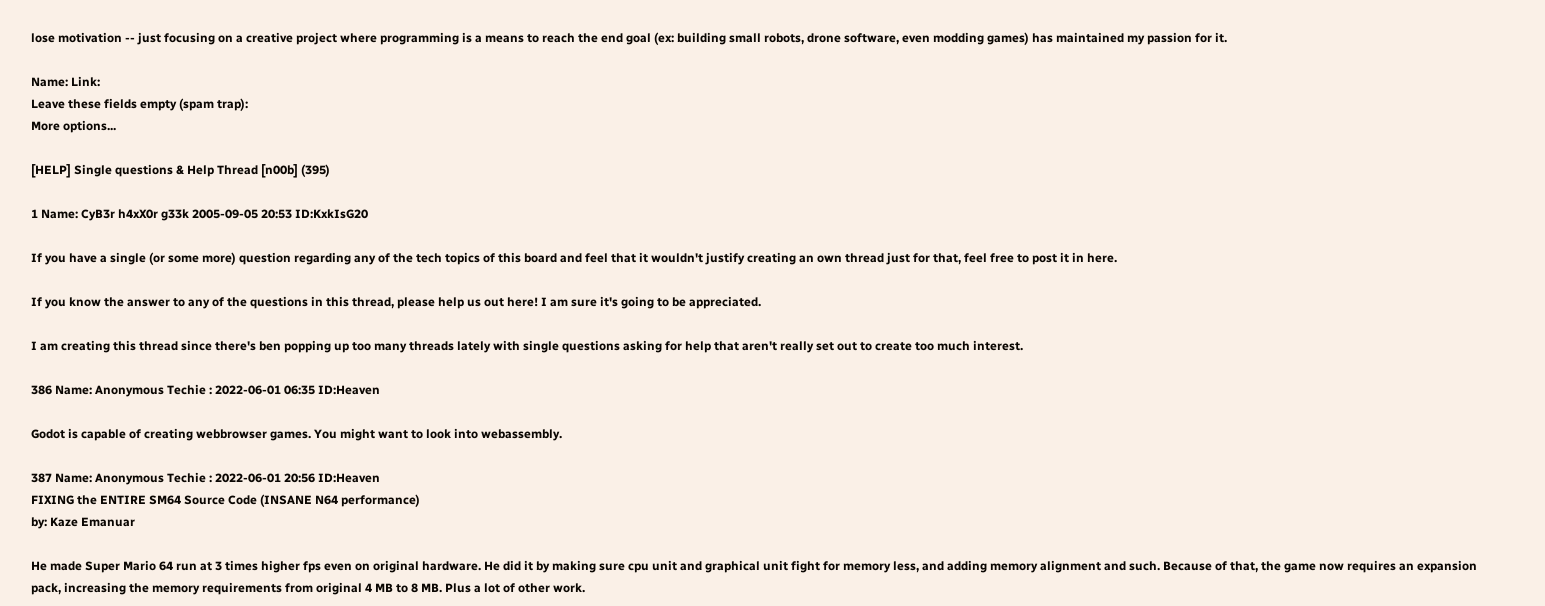lose motivation -- just focusing on a creative project where programming is a means to reach the end goal (ex: building small robots, drone software, even modding games) has maintained my passion for it.

Name: Link:
Leave these fields empty (spam trap):
More options...

[HELP] Single questions & Help Thread [n00b] (395)

1 Name: CyB3r h4xX0r g33k 2005-09-05 20:53 ID:KxkIsG20

If you have a single (or some more) question regarding any of the tech topics of this board and feel that it wouldn't justify creating an own thread just for that, feel free to post it in here.

If you know the answer to any of the questions in this thread, please help us out here! I am sure it's going to be appreciated.

I am creating this thread since there's ben popping up too many threads lately with single questions asking for help that aren't really set out to create too much interest.

386 Name: Anonymous Techie : 2022-06-01 06:35 ID:Heaven

Godot is capable of creating webbrowser games. You might want to look into webassembly.

387 Name: Anonymous Techie : 2022-06-01 20:56 ID:Heaven
FIXING the ENTIRE SM64 Source Code (INSANE N64 performance)
by: Kaze Emanuar

He made Super Mario 64 run at 3 times higher fps even on original hardware. He did it by making sure cpu unit and graphical unit fight for memory less, and adding memory alignment and such. Because of that, the game now requires an expansion pack, increasing the memory requirements from original 4 MB to 8 MB. Plus a lot of other work.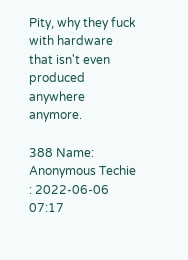Pity, why they fuck with hardware that isn't even produced anywhere anymore.

388 Name: Anonymous Techie : 2022-06-06 07:17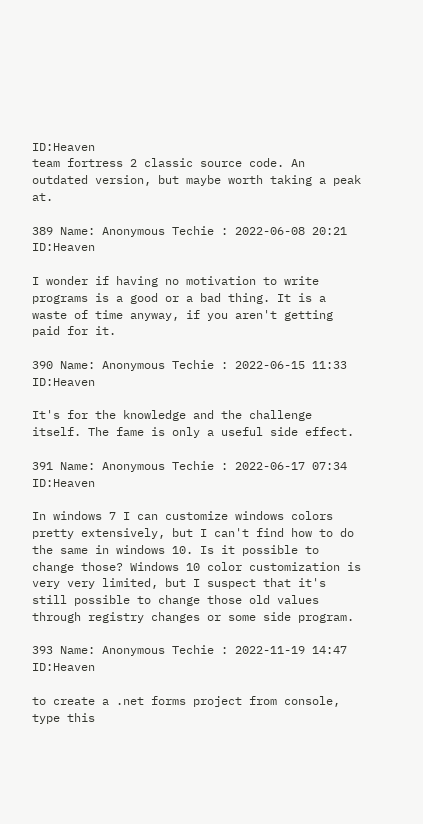ID:Heaven
team fortress 2 classic source code. An outdated version, but maybe worth taking a peak at.

389 Name: Anonymous Techie : 2022-06-08 20:21 ID:Heaven

I wonder if having no motivation to write programs is a good or a bad thing. It is a waste of time anyway, if you aren't getting paid for it.

390 Name: Anonymous Techie : 2022-06-15 11:33 ID:Heaven

It's for the knowledge and the challenge itself. The fame is only a useful side effect.

391 Name: Anonymous Techie : 2022-06-17 07:34 ID:Heaven

In windows 7 I can customize windows colors pretty extensively, but I can't find how to do the same in windows 10. Is it possible to change those? Windows 10 color customization is very very limited, but I suspect that it's still possible to change those old values through registry changes or some side program.

393 Name: Anonymous Techie : 2022-11-19 14:47 ID:Heaven

to create a .net forms project from console, type this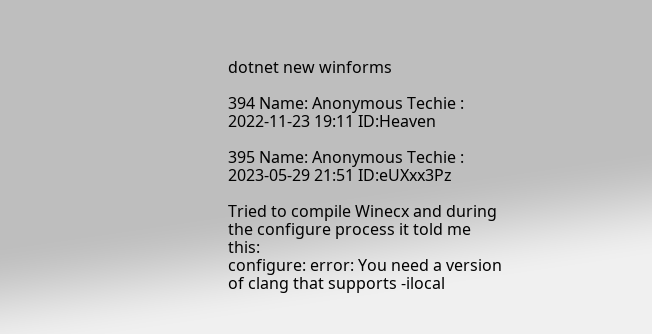dotnet new winforms

394 Name: Anonymous Techie : 2022-11-23 19:11 ID:Heaven

395 Name: Anonymous Techie : 2023-05-29 21:51 ID:eUXxx3Pz

Tried to compile Winecx and during the configure process it told me this:
configure: error: You need a version of clang that supports -ilocal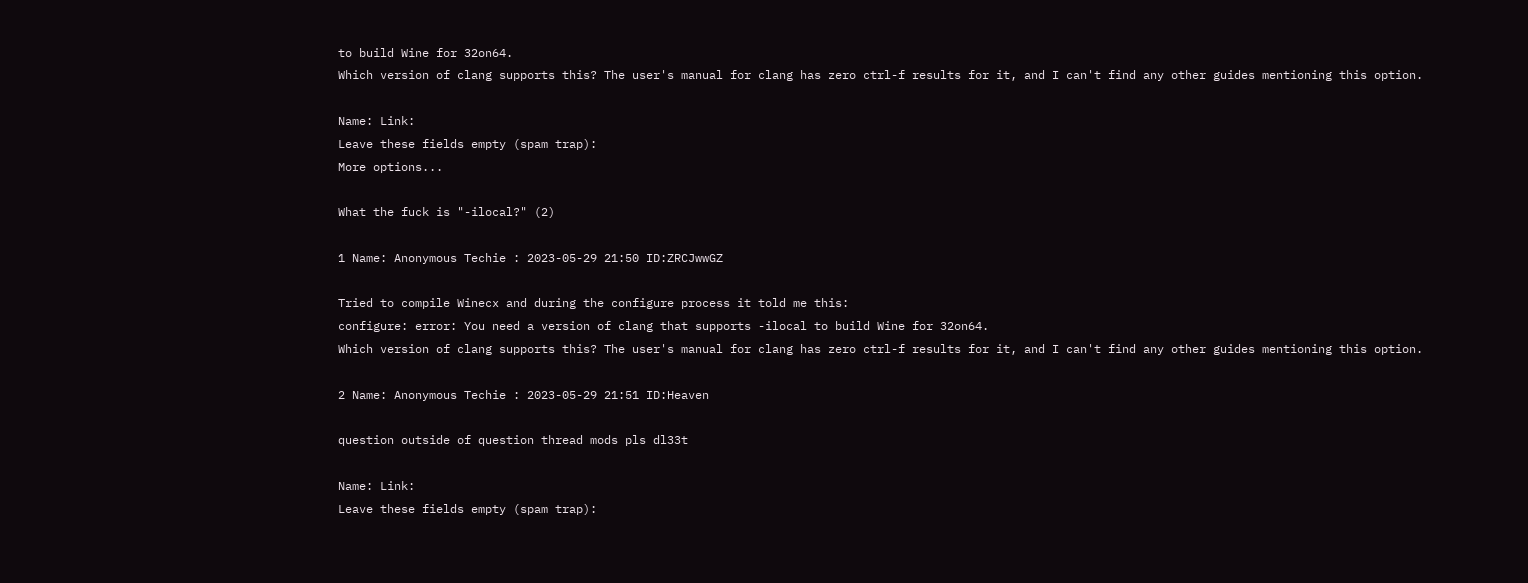to build Wine for 32on64.
Which version of clang supports this? The user's manual for clang has zero ctrl-f results for it, and I can't find any other guides mentioning this option.

Name: Link:
Leave these fields empty (spam trap):
More options...

What the fuck is "-ilocal?" (2)

1 Name: Anonymous Techie : 2023-05-29 21:50 ID:ZRCJwwGZ

Tried to compile Winecx and during the configure process it told me this:
configure: error: You need a version of clang that supports -ilocal to build Wine for 32on64.
Which version of clang supports this? The user's manual for clang has zero ctrl-f results for it, and I can't find any other guides mentioning this option.

2 Name: Anonymous Techie : 2023-05-29 21:51 ID:Heaven

question outside of question thread mods pls dl33t

Name: Link:
Leave these fields empty (spam trap):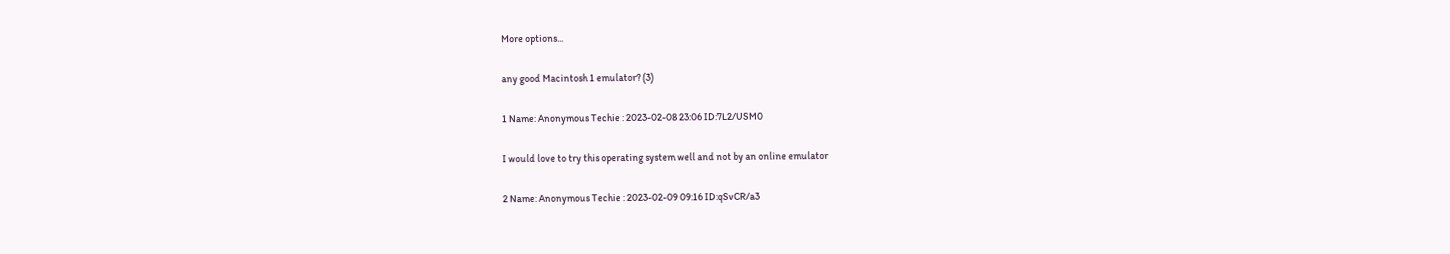More options...

any good Macintosh 1 emulator? (3)

1 Name: Anonymous Techie : 2023-02-08 23:06 ID:7L2/USM0

I would love to try this operating system well and not by an online emulator

2 Name: Anonymous Techie : 2023-02-09 09:16 ID:qSvCR/a3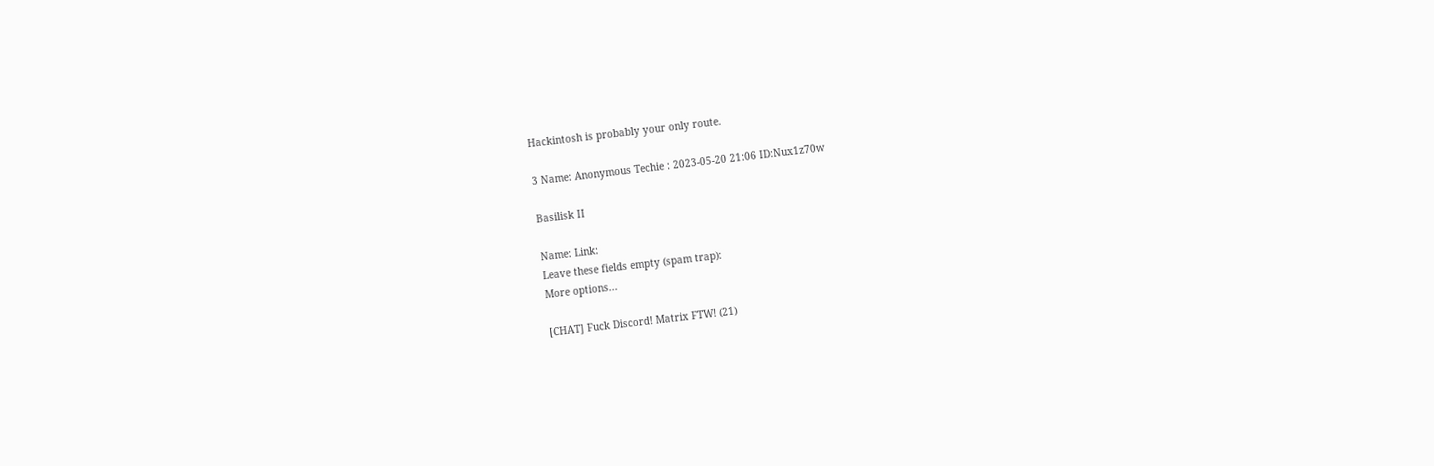Hackintosh is probably your only route.

3 Name: Anonymous Techie : 2023-05-20 21:06 ID:Nux1z70w

Basilisk II

Name: Link:
Leave these fields empty (spam trap):
More options...

[CHAT] Fuck Discord! Matrix FTW! (21)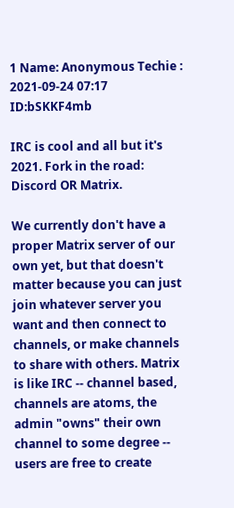1 Name: Anonymous Techie : 2021-09-24 07:17 ID:bSKKF4mb

IRC is cool and all but it's 2021. Fork in the road:
Discord OR Matrix.

We currently don't have a proper Matrix server of our own yet, but that doesn't matter because you can just join whatever server you want and then connect to channels, or make channels to share with others. Matrix is like IRC -- channel based, channels are atoms, the admin "owns" their own channel to some degree -- users are free to create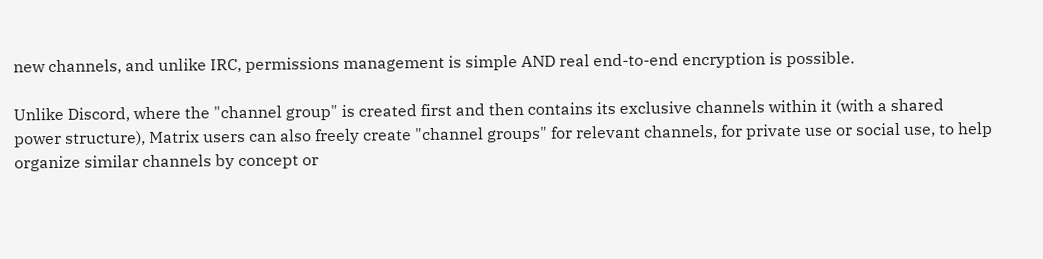new channels, and unlike IRC, permissions management is simple AND real end-to-end encryption is possible.

Unlike Discord, where the "channel group" is created first and then contains its exclusive channels within it (with a shared power structure), Matrix users can also freely create "channel groups" for relevant channels, for private use or social use, to help organize similar channels by concept or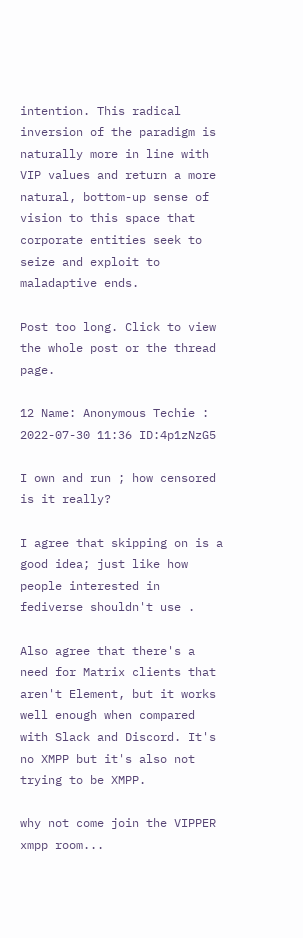intention. This radical inversion of the paradigm is naturally more in line with VIP values and return a more natural, bottom-up sense of vision to this space that corporate entities seek to seize and exploit to maladaptive ends.

Post too long. Click to view the whole post or the thread page.

12 Name: Anonymous Techie : 2022-07-30 11:36 ID:4p1zNzG5

I own and run ; how censored is it really?

I agree that skipping on is a good idea; just like how people interested in fediverse shouldn't use .

Also agree that there's a need for Matrix clients that aren't Element, but it works well enough when compared with Slack and Discord. It's no XMPP but it's also not trying to be XMPP.

why not come join the VIPPER xmpp room...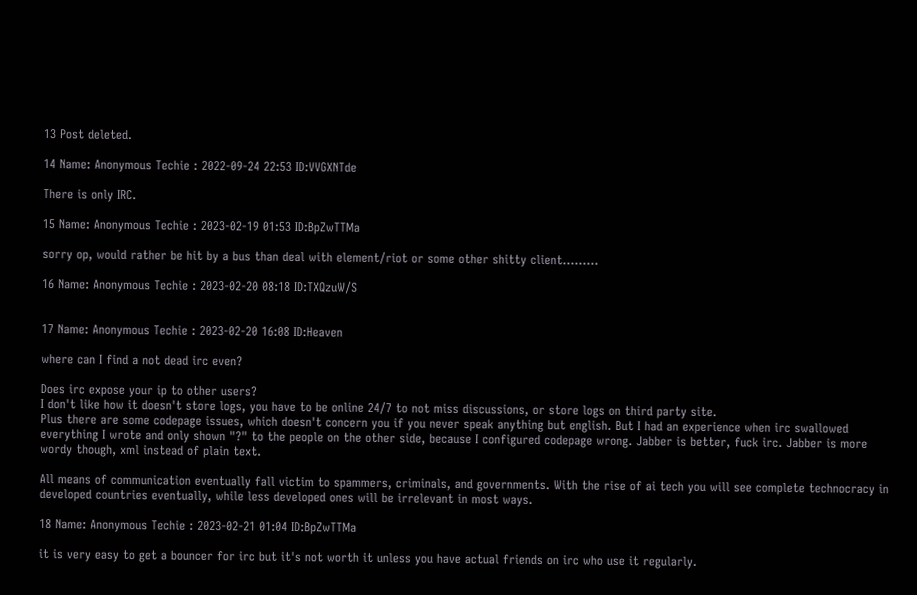13 Post deleted.

14 Name: Anonymous Techie : 2022-09-24 22:53 ID:VVGXNTde

There is only IRC.

15 Name: Anonymous Techie : 2023-02-19 01:53 ID:BpZwTTMa

sorry op, would rather be hit by a bus than deal with element/riot or some other shitty client.........

16 Name: Anonymous Techie : 2023-02-20 08:18 ID:TXQzuW/S


17 Name: Anonymous Techie : 2023-02-20 16:08 ID:Heaven

where can I find a not dead irc even?

Does irc expose your ip to other users?
I don't like how it doesn't store logs, you have to be online 24/7 to not miss discussions, or store logs on third party site.
Plus there are some codepage issues, which doesn't concern you if you never speak anything but english. But I had an experience when irc swallowed everything I wrote and only shown "?" to the people on the other side, because I configured codepage wrong. Jabber is better, fuck irc. Jabber is more wordy though, xml instead of plain text.

All means of communication eventually fall victim to spammers, criminals, and governments. With the rise of ai tech you will see complete technocracy in developed countries eventually, while less developed ones will be irrelevant in most ways.

18 Name: Anonymous Techie : 2023-02-21 01:04 ID:BpZwTTMa

it is very easy to get a bouncer for irc but it's not worth it unless you have actual friends on irc who use it regularly.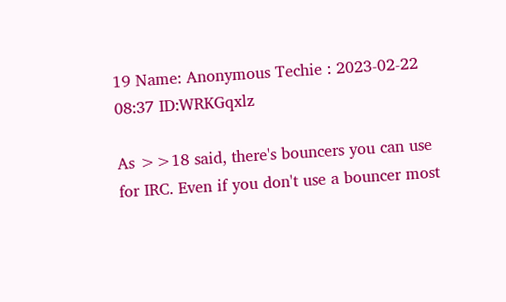19 Name: Anonymous Techie : 2023-02-22 08:37 ID:WRKGqxlz

As >>18 said, there's bouncers you can use for IRC. Even if you don't use a bouncer most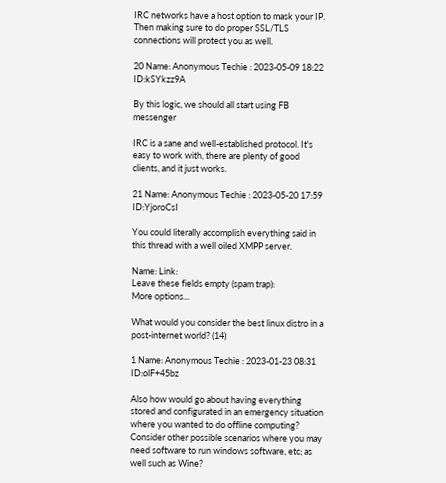IRC networks have a host option to mask your IP. Then making sure to do proper SSL/TLS connections will protect you as well.

20 Name: Anonymous Techie : 2023-05-09 18:22 ID:kSYkzz9A

By this logic, we should all start using FB messenger

IRC is a sane and well-established protocol. It's easy to work with, there are plenty of good clients, and it just works.

21 Name: Anonymous Techie : 2023-05-20 17:59 ID:YjoroCsI

You could literally accomplish everything said in this thread with a well oiled XMPP server.

Name: Link:
Leave these fields empty (spam trap):
More options...

What would you consider the best linux distro in a post-internet world? (14)

1 Name: Anonymous Techie : 2023-01-23 08:31 ID:olF+45bz

Also how would go about having everything stored and configurated in an emergency situation where you wanted to do offline computing? Consider other possible scenarios where you may need software to run windows software, etc; as well such as Wine?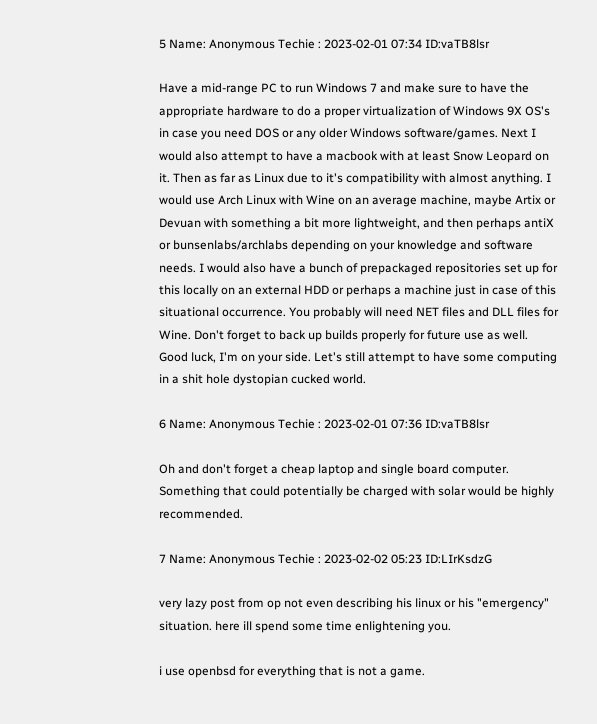5 Name: Anonymous Techie : 2023-02-01 07:34 ID:vaTB8lsr

Have a mid-range PC to run Windows 7 and make sure to have the appropriate hardware to do a proper virtualization of Windows 9X OS's in case you need DOS or any older Windows software/games. Next I would also attempt to have a macbook with at least Snow Leopard on it. Then as far as Linux due to it's compatibility with almost anything. I would use Arch Linux with Wine on an average machine, maybe Artix or Devuan with something a bit more lightweight, and then perhaps antiX or bunsenlabs/archlabs depending on your knowledge and software needs. I would also have a bunch of prepackaged repositories set up for this locally on an external HDD or perhaps a machine just in case of this situational occurrence. You probably will need NET files and DLL files for Wine. Don't forget to back up builds properly for future use as well. Good luck, I'm on your side. Let's still attempt to have some computing in a shit hole dystopian cucked world.

6 Name: Anonymous Techie : 2023-02-01 07:36 ID:vaTB8lsr

Oh and don't forget a cheap laptop and single board computer. Something that could potentially be charged with solar would be highly recommended.

7 Name: Anonymous Techie : 2023-02-02 05:23 ID:LIrKsdzG

very lazy post from op not even describing his linux or his "emergency" situation. here ill spend some time enlightening you.

i use openbsd for everything that is not a game.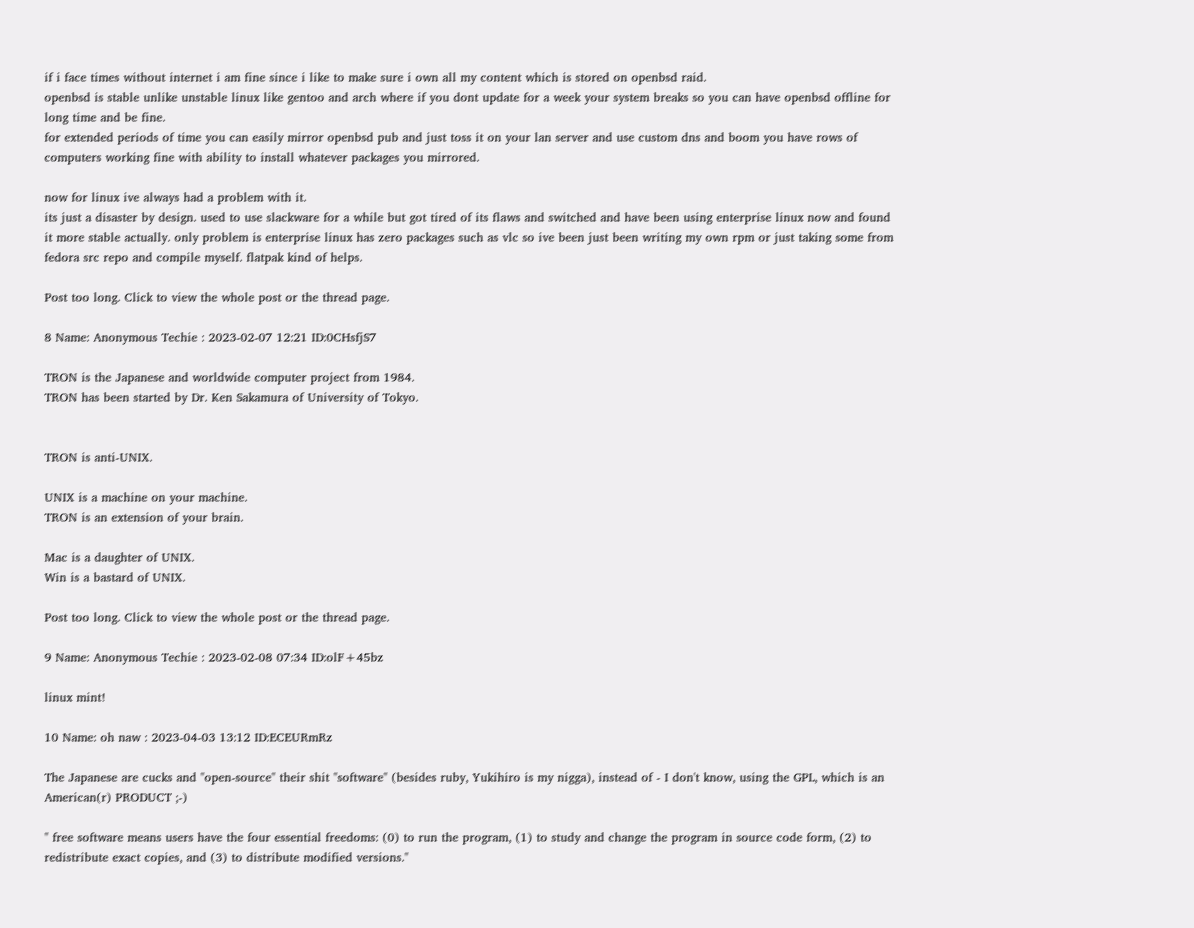if i face times without internet i am fine since i like to make sure i own all my content which is stored on openbsd raid.
openbsd is stable unlike unstable linux like gentoo and arch where if you dont update for a week your system breaks so you can have openbsd offline for long time and be fine.
for extended periods of time you can easily mirror openbsd pub and just toss it on your lan server and use custom dns and boom you have rows of computers working fine with ability to install whatever packages you mirrored.

now for linux ive always had a problem with it.
its just a disaster by design. used to use slackware for a while but got tired of its flaws and switched and have been using enterprise linux now and found it more stable actually. only problem is enterprise linux has zero packages such as vlc so ive been just been writing my own rpm or just taking some from fedora src repo and compile myself. flatpak kind of helps.

Post too long. Click to view the whole post or the thread page.

8 Name: Anonymous Techie : 2023-02-07 12:21 ID:0CHsfjS7

TRON is the Japanese and worldwide computer project from 1984.
TRON has been started by Dr. Ken Sakamura of University of Tokyo.


TRON is anti-UNIX.

UNIX is a machine on your machine.
TRON is an extension of your brain.

Mac is a daughter of UNIX.
Win is a bastard of UNIX.

Post too long. Click to view the whole post or the thread page.

9 Name: Anonymous Techie : 2023-02-08 07:34 ID:olF+45bz

linux mint!

10 Name: oh naw : 2023-04-03 13:12 ID:ECEURmRz

The Japanese are cucks and "open-source" their shit "software" (besides ruby, Yukihiro is my nigga), instead of - I don't know, using the GPL, which is an American(r) PRODUCT ;-)

" free software means users have the four essential freedoms: (0) to run the program, (1) to study and change the program in source code form, (2) to redistribute exact copies, and (3) to distribute modified versions."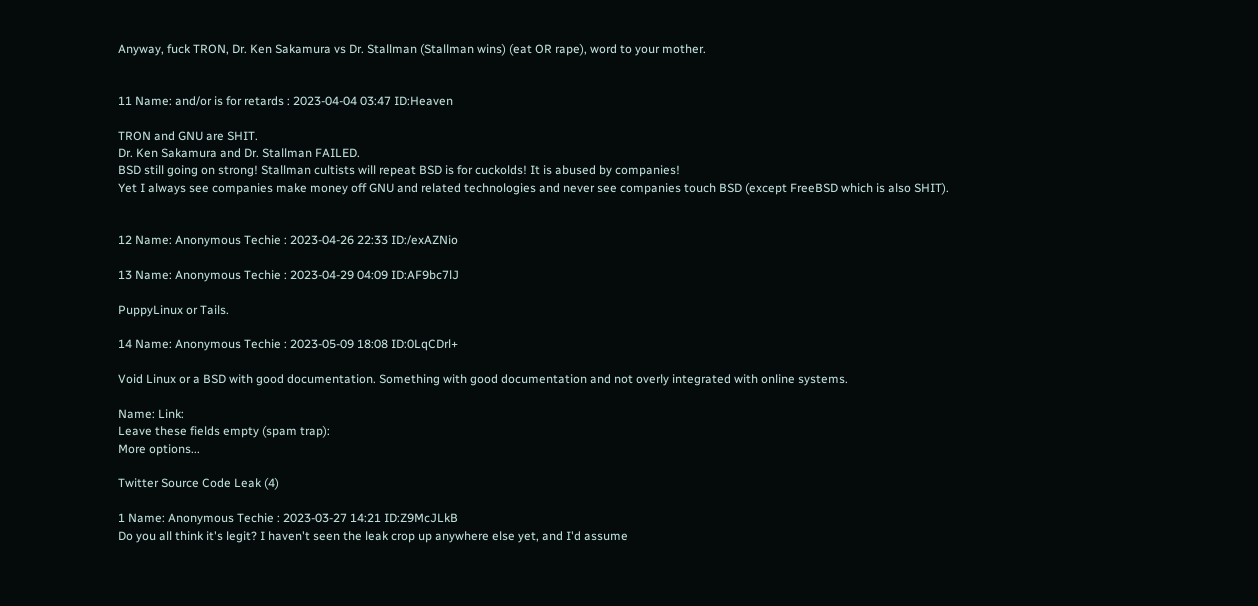Anyway, fuck TRON, Dr. Ken Sakamura vs Dr. Stallman (Stallman wins) (eat OR rape), word to your mother.


11 Name: and/or is for retards : 2023-04-04 03:47 ID:Heaven

TRON and GNU are SHIT.
Dr. Ken Sakamura and Dr. Stallman FAILED.
BSD still going on strong! Stallman cultists will repeat BSD is for cuckolds! It is abused by companies!
Yet I always see companies make money off GNU and related technologies and never see companies touch BSD (except FreeBSD which is also SHIT).


12 Name: Anonymous Techie : 2023-04-26 22:33 ID:/exAZNio

13 Name: Anonymous Techie : 2023-04-29 04:09 ID:AF9bc7lJ

PuppyLinux or Tails.

14 Name: Anonymous Techie : 2023-05-09 18:08 ID:0LqCDrl+

Void Linux or a BSD with good documentation. Something with good documentation and not overly integrated with online systems.

Name: Link:
Leave these fields empty (spam trap):
More options...

Twitter Source Code Leak (4)

1 Name: Anonymous Techie : 2023-03-27 14:21 ID:Z9McJLkB
Do you all think it's legit? I haven't seen the leak crop up anywhere else yet, and I'd assume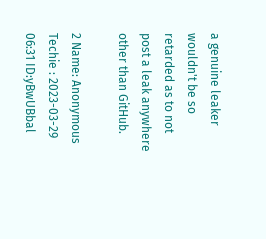a genuine leaker wouldn't be so retarded as to not post a leak anywhere other than GitHub.

2 Name: Anonymous Techie : 2023-03-29 06:31 ID:yBwUBbal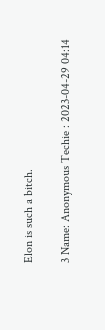Elon is such a bitch.

3 Name: Anonymous Techie : 2023-04-29 04:14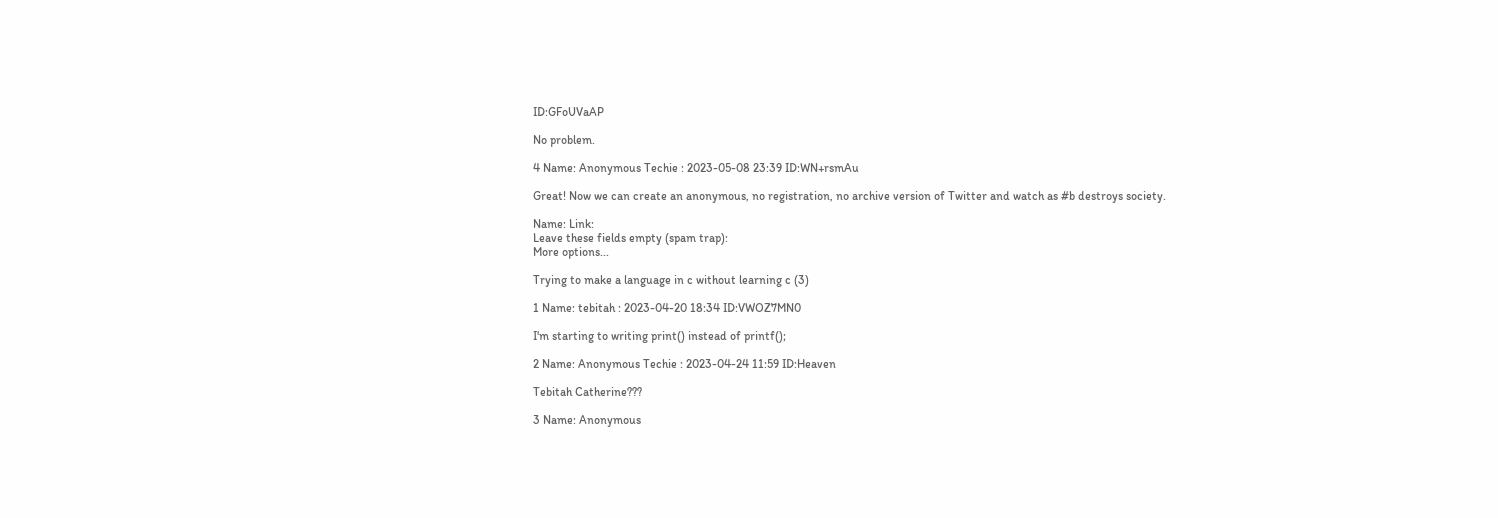ID:GFoUVaAP

No problem.

4 Name: Anonymous Techie : 2023-05-08 23:39 ID:WN+rsmAu

Great! Now we can create an anonymous, no registration, no archive version of Twitter and watch as #b destroys society.

Name: Link:
Leave these fields empty (spam trap):
More options...

Trying to make a language in c without learning c (3)

1 Name: tebitah : 2023-04-20 18:34 ID:VWOZ7MN0

I'm starting to writing print() instead of printf();

2 Name: Anonymous Techie : 2023-04-24 11:59 ID:Heaven

Tebitah Catherine???

3 Name: Anonymous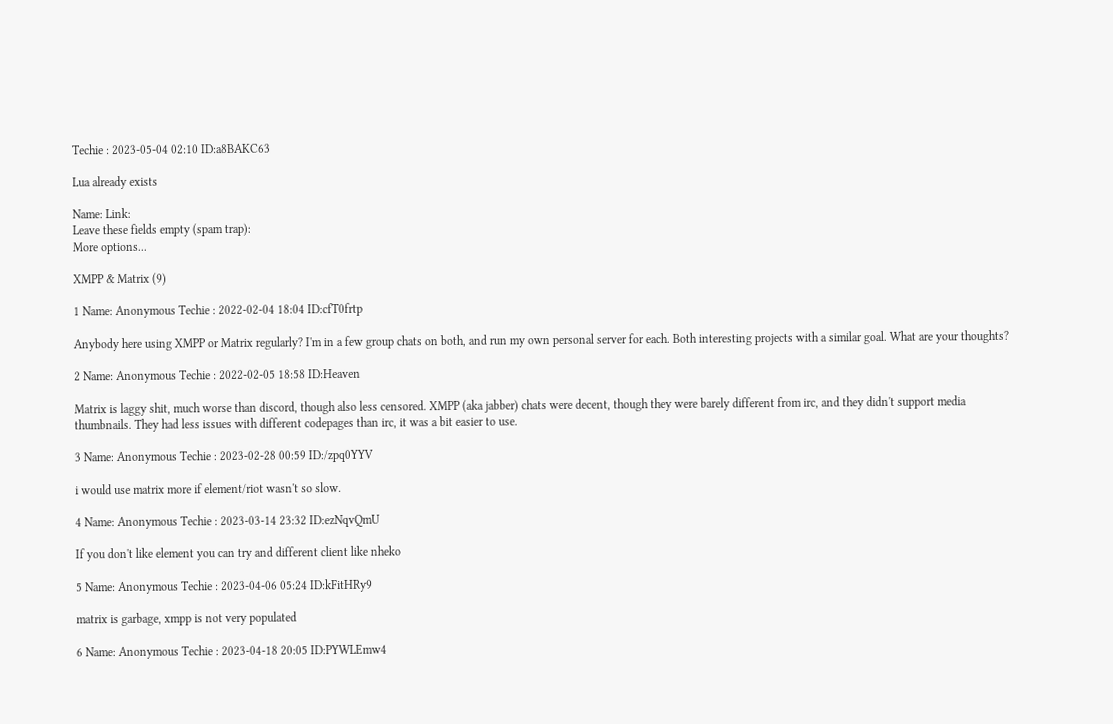Techie : 2023-05-04 02:10 ID:a8BAKC63

Lua already exists

Name: Link:
Leave these fields empty (spam trap):
More options...

XMPP & Matrix (9)

1 Name: Anonymous Techie : 2022-02-04 18:04 ID:cfT0frtp

Anybody here using XMPP or Matrix regularly? I'm in a few group chats on both, and run my own personal server for each. Both interesting projects with a similar goal. What are your thoughts?

2 Name: Anonymous Techie : 2022-02-05 18:58 ID:Heaven

Matrix is laggy shit, much worse than discord, though also less censored. XMPP (aka jabber) chats were decent, though they were barely different from irc, and they didn't support media thumbnails. They had less issues with different codepages than irc, it was a bit easier to use.

3 Name: Anonymous Techie : 2023-02-28 00:59 ID:/zpq0YYV

i would use matrix more if element/riot wasn't so slow.

4 Name: Anonymous Techie : 2023-03-14 23:32 ID:ezNqvQmU

If you don't like element you can try and different client like nheko

5 Name: Anonymous Techie : 2023-04-06 05:24 ID:kFitHRy9

matrix is garbage, xmpp is not very populated

6 Name: Anonymous Techie : 2023-04-18 20:05 ID:PYWLEmw4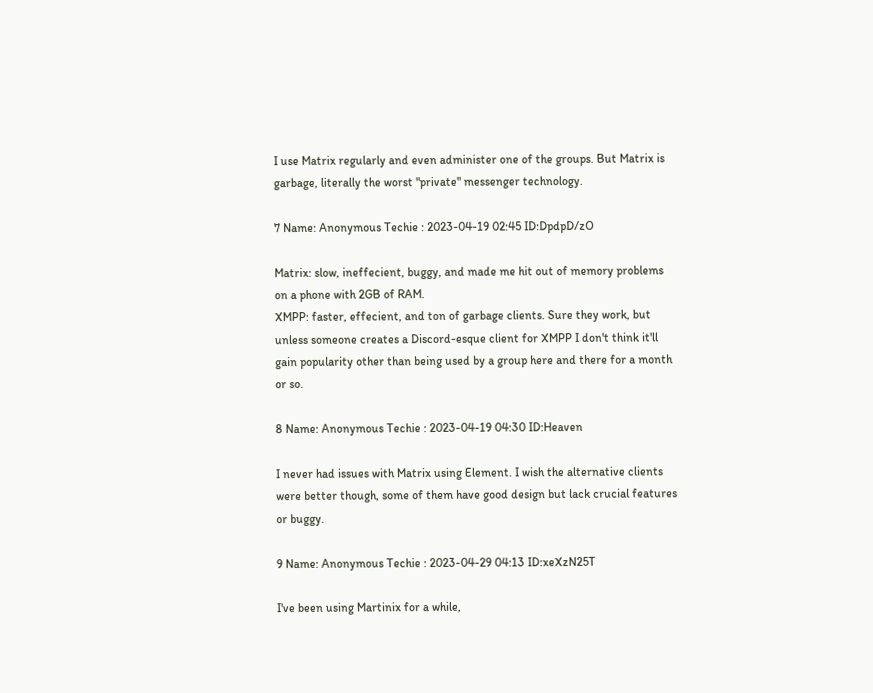I use Matrix regularly and even administer one of the groups. But Matrix is garbage, literally the worst "private" messenger technology.

7 Name: Anonymous Techie : 2023-04-19 02:45 ID:DpdpD/zO

Matrix: slow, ineffecient, buggy, and made me hit out of memory problems on a phone with 2GB of RAM.
XMPP: faster, effecient, and ton of garbage clients. Sure they work, but unless someone creates a Discord-esque client for XMPP I don't think it'll gain popularity other than being used by a group here and there for a month or so.

8 Name: Anonymous Techie : 2023-04-19 04:30 ID:Heaven

I never had issues with Matrix using Element. I wish the alternative clients were better though, some of them have good design but lack crucial features or buggy.

9 Name: Anonymous Techie : 2023-04-29 04:13 ID:xeXzN25T

I've been using Martinix for a while,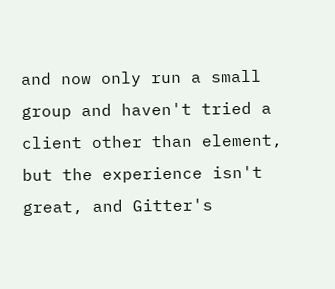and now only run a small group and haven't tried a client other than element, but the experience isn't great, and Gitter's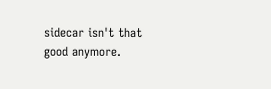sidecar isn't that good anymore.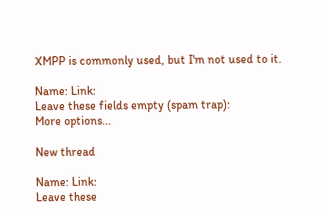XMPP is commonly used, but I'm not used to it.

Name: Link:
Leave these fields empty (spam trap):
More options...

New thread

Name: Link:
Leave these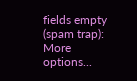fields empty (spam trap):
More options...